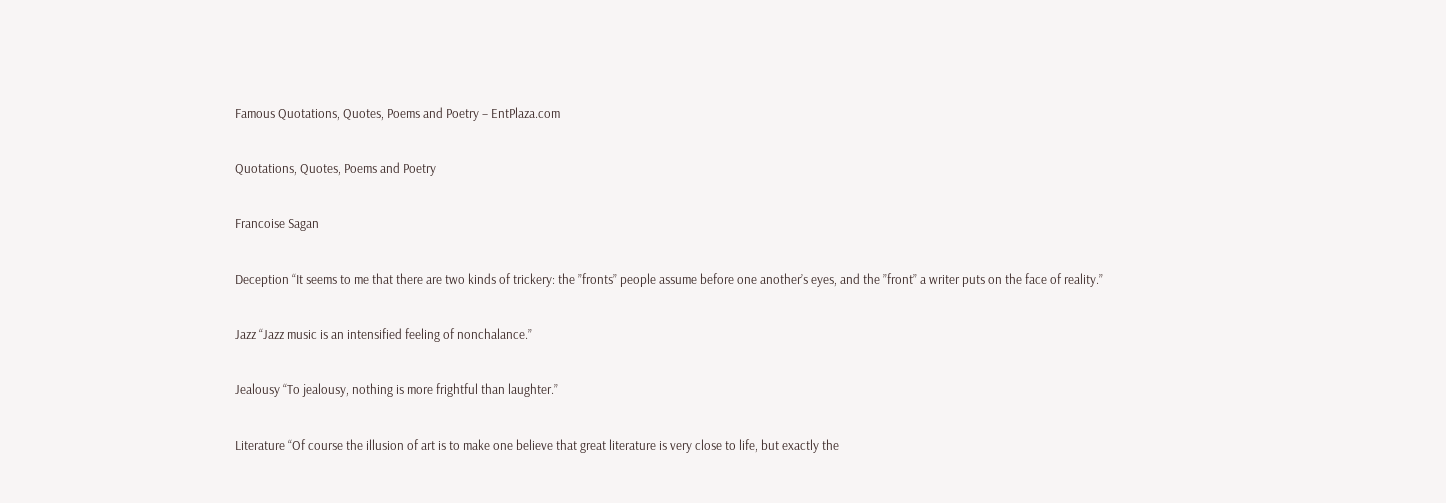Famous Quotations, Quotes, Poems and Poetry – EntPlaza.com

Quotations, Quotes, Poems and Poetry

Francoise Sagan

Deception “It seems to me that there are two kinds of trickery: the ”fronts” people assume before one another’s eyes, and the ”front” a writer puts on the face of reality.”

Jazz “Jazz music is an intensified feeling of nonchalance.”

Jealousy “To jealousy, nothing is more frightful than laughter.”

Literature “Of course the illusion of art is to make one believe that great literature is very close to life, but exactly the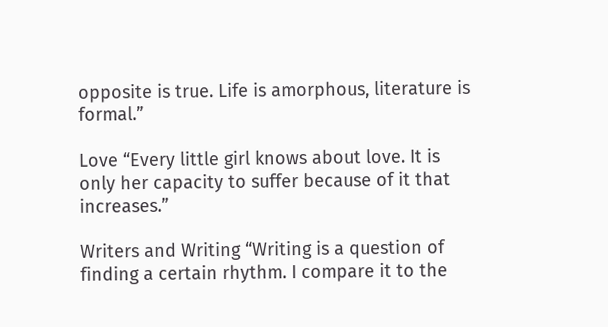opposite is true. Life is amorphous, literature is formal.”

Love “Every little girl knows about love. It is only her capacity to suffer because of it that increases.”

Writers and Writing “Writing is a question of finding a certain rhythm. I compare it to the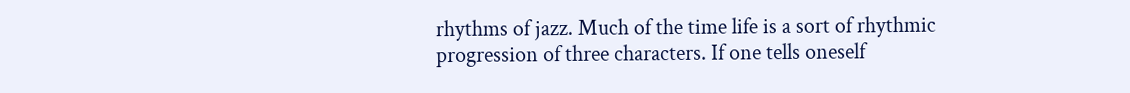rhythms of jazz. Much of the time life is a sort of rhythmic progression of three characters. If one tells oneself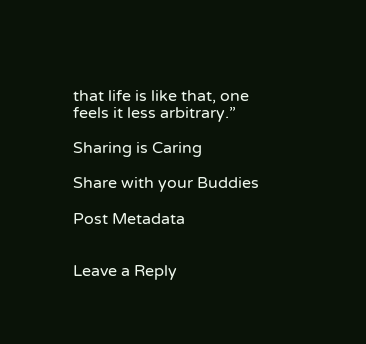that life is like that, one feels it less arbitrary.”

Sharing is Caring

Share with your Buddies

Post Metadata


Leave a Reply